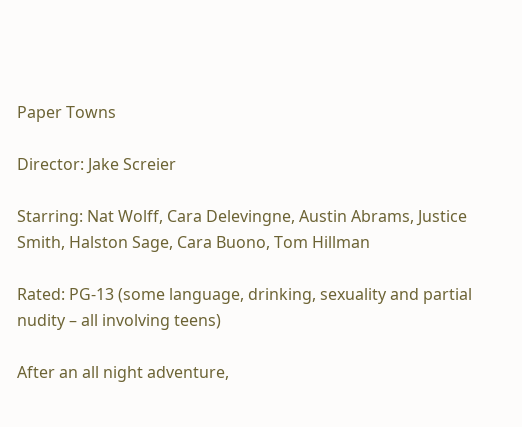Paper Towns

Director: Jake Screier

Starring: Nat Wolff, Cara Delevingne, Austin Abrams, Justice Smith, Halston Sage, Cara Buono, Tom Hillman

Rated: PG-13 (some language, drinking, sexuality and partial nudity – all involving teens)

After an all night adventure,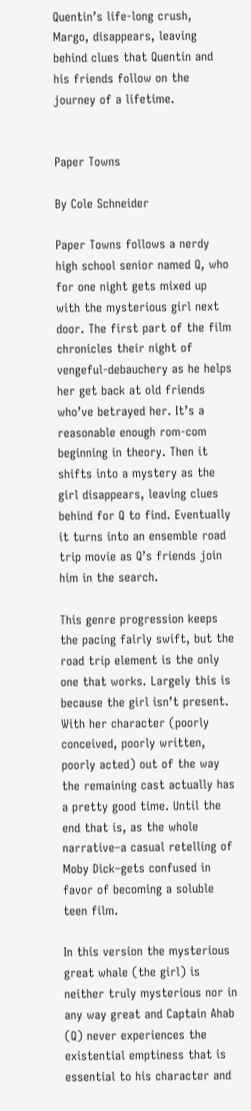Quentin’s life-long crush, Margo, disappears, leaving behind clues that Quentin and his friends follow on the journey of a lifetime.


Paper Towns

By Cole Schneider

Paper Towns follows a nerdy high school senior named Q, who for one night gets mixed up with the mysterious girl next door. The first part of the film chronicles their night of vengeful-debauchery as he helps her get back at old friends who’ve betrayed her. It’s a reasonable enough rom-com beginning in theory. Then it shifts into a mystery as the girl disappears, leaving clues behind for Q to find. Eventually it turns into an ensemble road trip movie as Q’s friends join him in the search.

This genre progression keeps the pacing fairly swift, but the road trip element is the only one that works. Largely this is because the girl isn’t present. With her character (poorly conceived, poorly written, poorly acted) out of the way the remaining cast actually has a pretty good time. Until the end that is, as the whole narrative–a casual retelling of Moby Dick–gets confused in favor of becoming a soluble teen film.

In this version the mysterious great whale (the girl) is neither truly mysterious nor in any way great and Captain Ahab (Q) never experiences the existential emptiness that is essential to his character and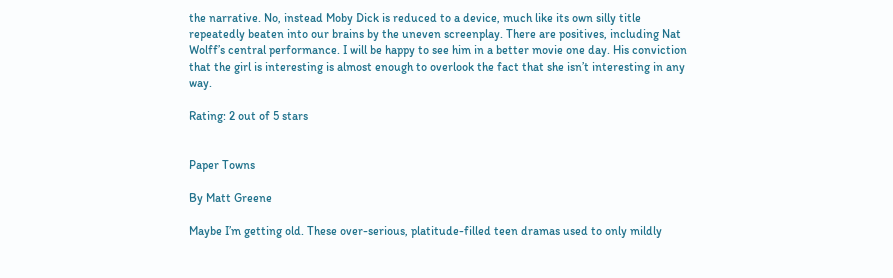the narrative. No, instead Moby Dick is reduced to a device, much like its own silly title repeatedly beaten into our brains by the uneven screenplay. There are positives, including Nat Wolff’s central performance. I will be happy to see him in a better movie one day. His conviction that the girl is interesting is almost enough to overlook the fact that she isn’t interesting in any way.

Rating: 2 out of 5 stars


Paper Towns

By Matt Greene

Maybe I’m getting old. These over-serious, platitude-filled teen dramas used to only mildly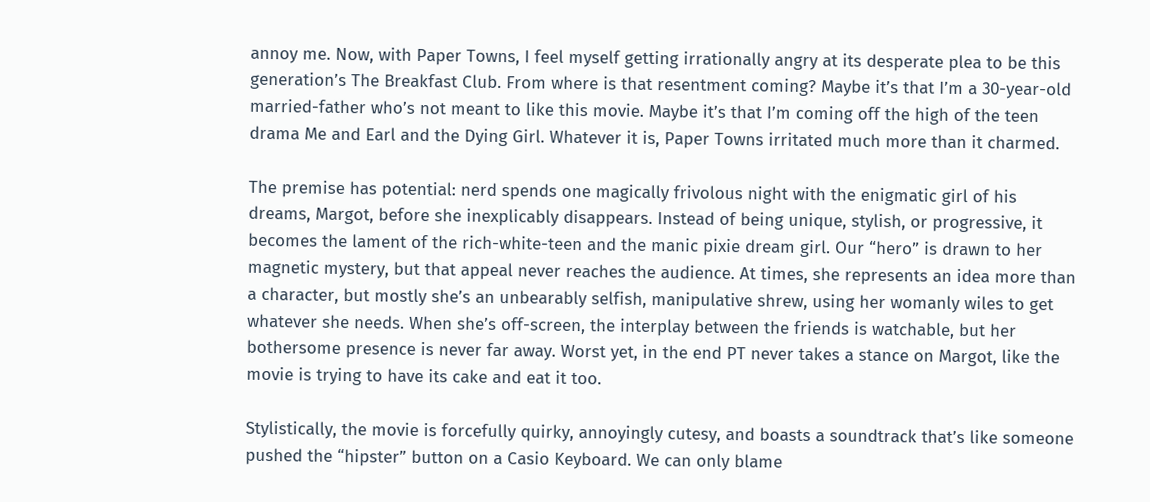annoy me. Now, with Paper Towns, I feel myself getting irrationally angry at its desperate plea to be this generation’s The Breakfast Club. From where is that resentment coming? Maybe it’s that I’m a 30-year-old married-father who’s not meant to like this movie. Maybe it’s that I’m coming off the high of the teen drama Me and Earl and the Dying Girl. Whatever it is, Paper Towns irritated much more than it charmed.

The premise has potential: nerd spends one magically frivolous night with the enigmatic girl of his dreams, Margot, before she inexplicably disappears. Instead of being unique, stylish, or progressive, it becomes the lament of the rich-white-teen and the manic pixie dream girl. Our “hero” is drawn to her magnetic mystery, but that appeal never reaches the audience. At times, she represents an idea more than a character, but mostly she’s an unbearably selfish, manipulative shrew, using her womanly wiles to get whatever she needs. When she’s off-screen, the interplay between the friends is watchable, but her bothersome presence is never far away. Worst yet, in the end PT never takes a stance on Margot, like the movie is trying to have its cake and eat it too.

Stylistically, the movie is forcefully quirky, annoyingly cutesy, and boasts a soundtrack that’s like someone pushed the “hipster” button on a Casio Keyboard. We can only blame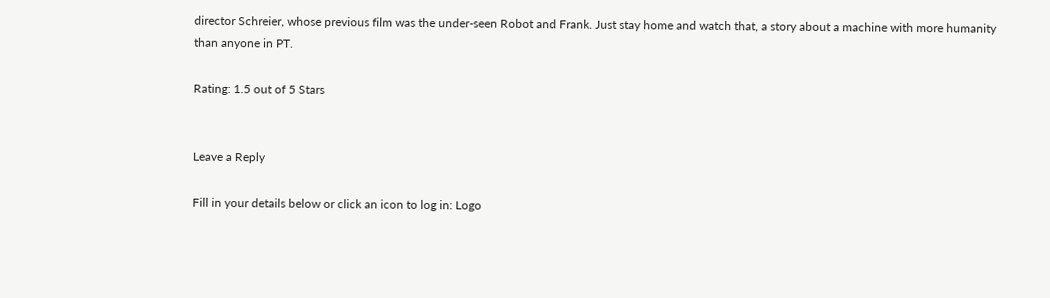director Schreier, whose previous film was the under-seen Robot and Frank. Just stay home and watch that, a story about a machine with more humanity than anyone in PT.

Rating: 1.5 out of 5 Stars


Leave a Reply

Fill in your details below or click an icon to log in: Logo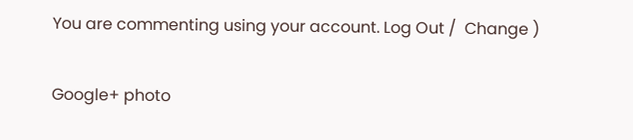You are commenting using your account. Log Out /  Change )

Google+ photo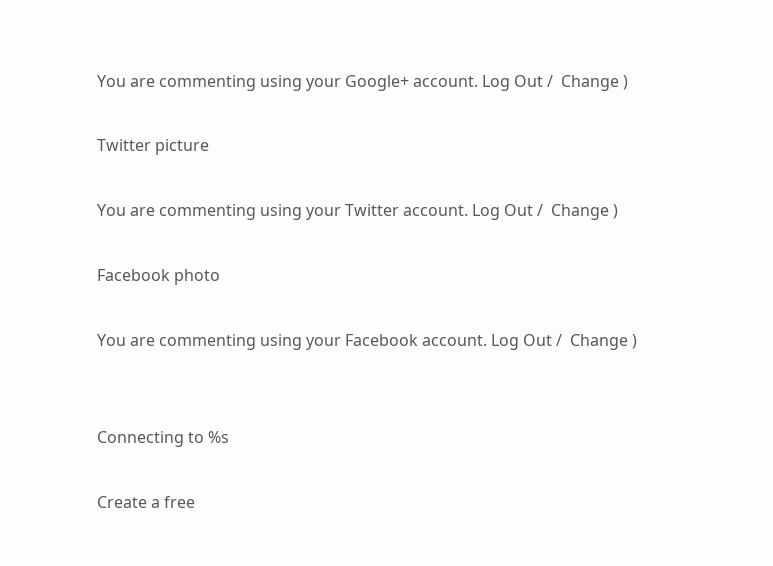You are commenting using your Google+ account. Log Out /  Change )

Twitter picture

You are commenting using your Twitter account. Log Out /  Change )

Facebook photo

You are commenting using your Facebook account. Log Out /  Change )


Connecting to %s

Create a free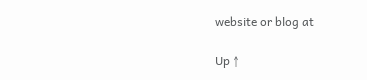website or blog at

Up ↑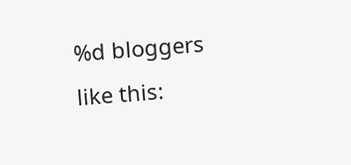%d bloggers like this: